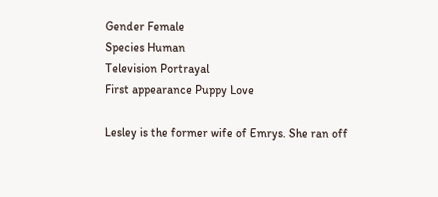Gender Female
Species Human
Television Portrayal
First appearance Puppy Love

Lesley is the former wife of Emrys. She ran off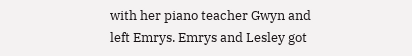with her piano teacher Gwyn and left Emrys. Emrys and Lesley got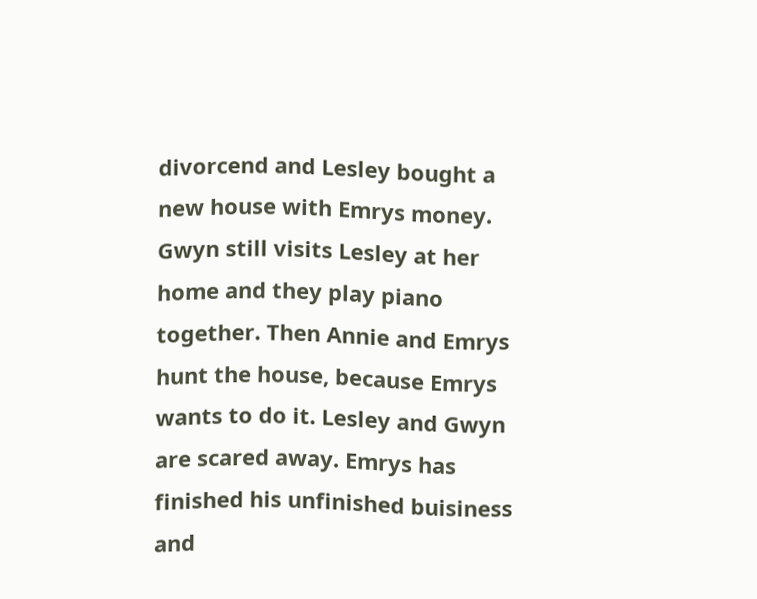divorcend and Lesley bought a new house with Emrys money. Gwyn still visits Lesley at her home and they play piano together. Then Annie and Emrys hunt the house, because Emrys wants to do it. Lesley and Gwyn are scared away. Emrys has finished his unfinished buisiness and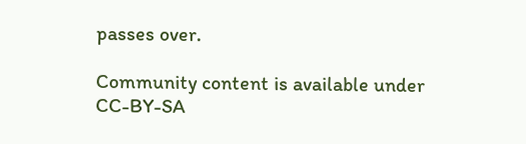passes over.

Community content is available under CC-BY-SA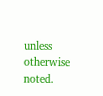unless otherwise noted.